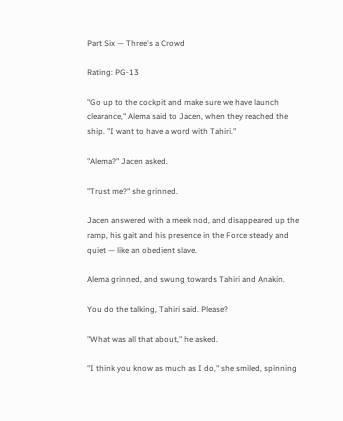Part Six — Three's a Crowd

Rating: PG-13

"Go up to the cockpit and make sure we have launch clearance," Alema said to Jacen, when they reached the ship. "I want to have a word with Tahiri."

"Alema?" Jacen asked.

"Trust me?" she grinned.

Jacen answered with a meek nod, and disappeared up the ramp, his gait and his presence in the Force steady and quiet — like an obedient slave.

Alema grinned, and swung towards Tahiri and Anakin.

You do the talking, Tahiri said. Please?

"What was all that about," he asked.

"I think you know as much as I do," she smiled, spinning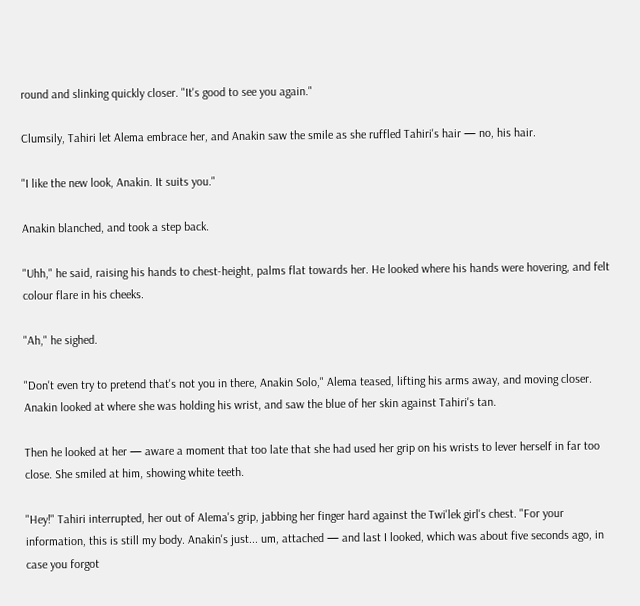round and slinking quickly closer. "It's good to see you again."

Clumsily, Tahiri let Alema embrace her, and Anakin saw the smile as she ruffled Tahiri's hair — no, his hair.

"I like the new look, Anakin. It suits you."

Anakin blanched, and took a step back.

"Uhh," he said, raising his hands to chest-height, palms flat towards her. He looked where his hands were hovering, and felt colour flare in his cheeks.

"Ah," he sighed.

"Don't even try to pretend that's not you in there, Anakin Solo," Alema teased, lifting his arms away, and moving closer. Anakin looked at where she was holding his wrist, and saw the blue of her skin against Tahiri's tan.

Then he looked at her — aware a moment that too late that she had used her grip on his wrists to lever herself in far too close. She smiled at him, showing white teeth.

"Hey!" Tahiri interrupted, her out of Alema's grip, jabbing her finger hard against the Twi'lek girl's chest. "For your information, this is still my body. Anakin's just... um, attached — and last I looked, which was about five seconds ago, in case you forgot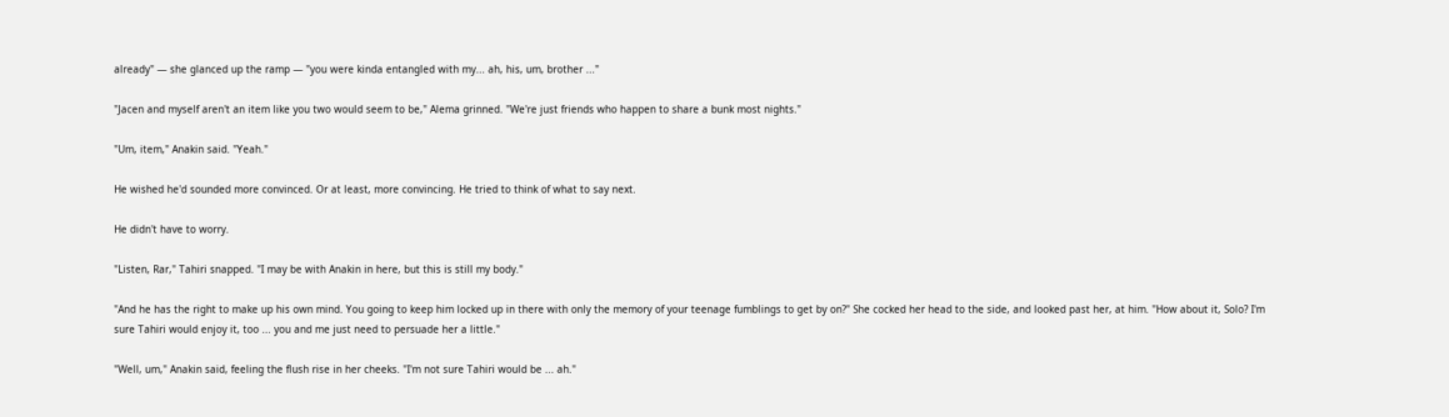already" — she glanced up the ramp — "you were kinda entangled with my... ah, his, um, brother ..."

"Jacen and myself aren't an item like you two would seem to be," Alema grinned. "We're just friends who happen to share a bunk most nights."

"Um, item," Anakin said. "Yeah."

He wished he'd sounded more convinced. Or at least, more convincing. He tried to think of what to say next.

He didn't have to worry.

"Listen, Rar," Tahiri snapped. "I may be with Anakin in here, but this is still my body."

"And he has the right to make up his own mind. You going to keep him locked up in there with only the memory of your teenage fumblings to get by on?" She cocked her head to the side, and looked past her, at him. "How about it, Solo? I'm sure Tahiri would enjoy it, too ... you and me just need to persuade her a little."

"Well, um," Anakin said, feeling the flush rise in her cheeks. "I'm not sure Tahiri would be ... ah."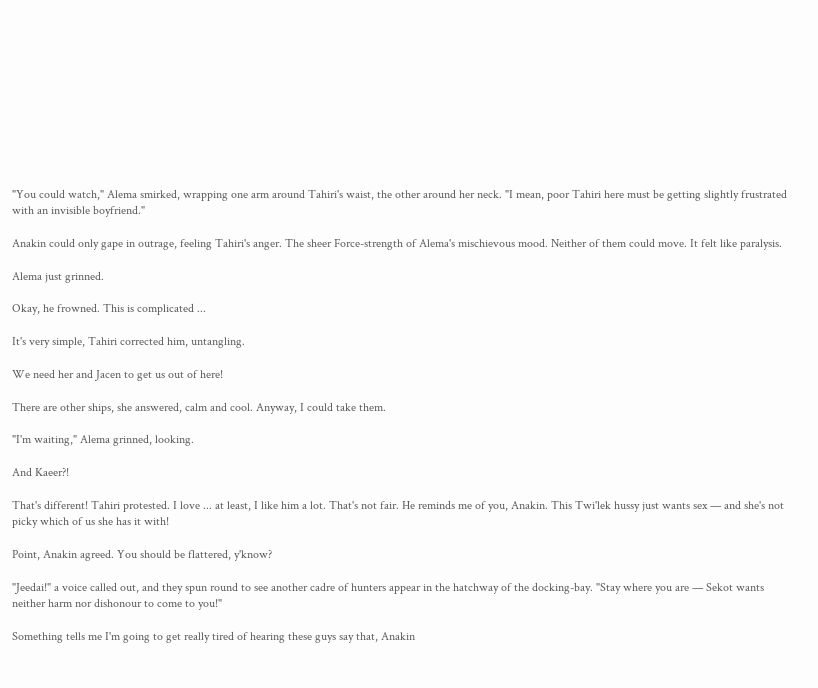"You could watch," Alema smirked, wrapping one arm around Tahiri's waist, the other around her neck. "I mean, poor Tahiri here must be getting slightly frustrated with an invisible boyfriend."

Anakin could only gape in outrage, feeling Tahiri's anger. The sheer Force-strength of Alema's mischievous mood. Neither of them could move. It felt like paralysis.

Alema just grinned.

Okay, he frowned. This is complicated ...

It's very simple, Tahiri corrected him, untangling.

We need her and Jacen to get us out of here!

There are other ships, she answered, calm and cool. Anyway, I could take them.

"I'm waiting," Alema grinned, looking.

And Kaeer?!

That's different! Tahiri protested. I love ... at least, I like him a lot. That's not fair. He reminds me of you, Anakin. This Twi'lek hussy just wants sex — and she's not picky which of us she has it with!

Point, Anakin agreed. You should be flattered, y'know?

"Jeedai!" a voice called out, and they spun round to see another cadre of hunters appear in the hatchway of the docking-bay. "Stay where you are — Sekot wants neither harm nor dishonour to come to you!"

Something tells me I'm going to get really tired of hearing these guys say that, Anakin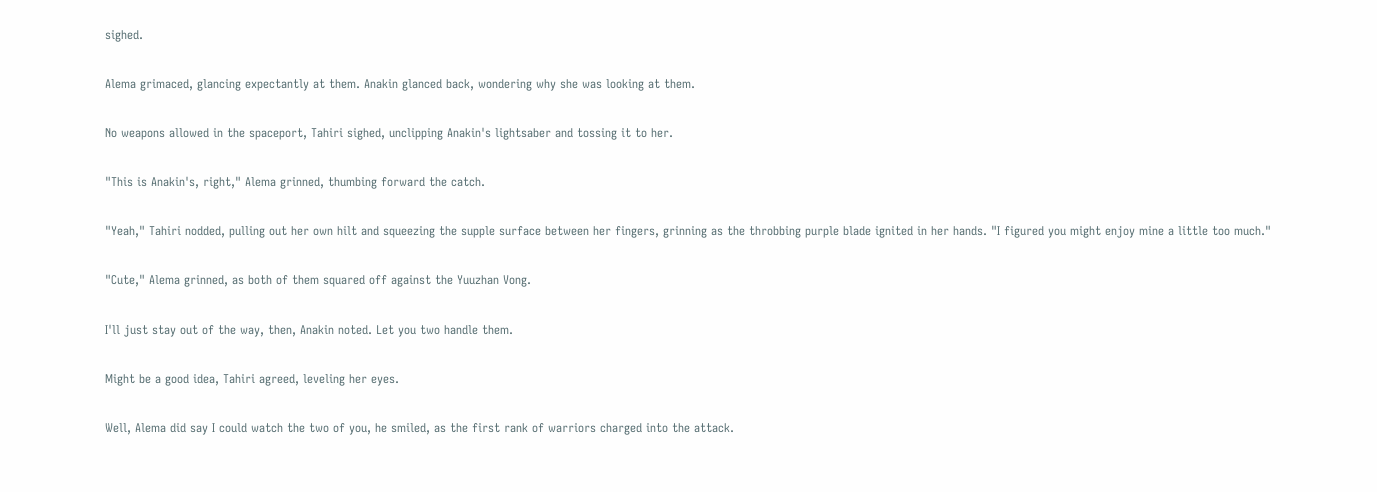sighed.

Alema grimaced, glancing expectantly at them. Anakin glanced back, wondering why she was looking at them.

No weapons allowed in the spaceport, Tahiri sighed, unclipping Anakin's lightsaber and tossing it to her.

"This is Anakin's, right," Alema grinned, thumbing forward the catch.

"Yeah," Tahiri nodded, pulling out her own hilt and squeezing the supple surface between her fingers, grinning as the throbbing purple blade ignited in her hands. "I figured you might enjoy mine a little too much."

"Cute," Alema grinned, as both of them squared off against the Yuuzhan Vong.

I'll just stay out of the way, then, Anakin noted. Let you two handle them.

Might be a good idea, Tahiri agreed, leveling her eyes.

Well, Alema did say I could watch the two of you, he smiled, as the first rank of warriors charged into the attack.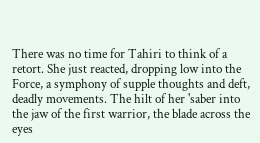There was no time for Tahiri to think of a retort. She just reacted, dropping low into the Force, a symphony of supple thoughts and deft, deadly movements. The hilt of her 'saber into the jaw of the first warrior, the blade across the eyes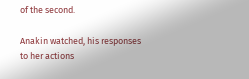of the second.

Anakin watched, his responses to her actions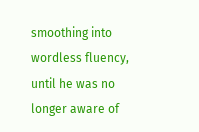smoothing into wordless fluency, until he was no longer aware of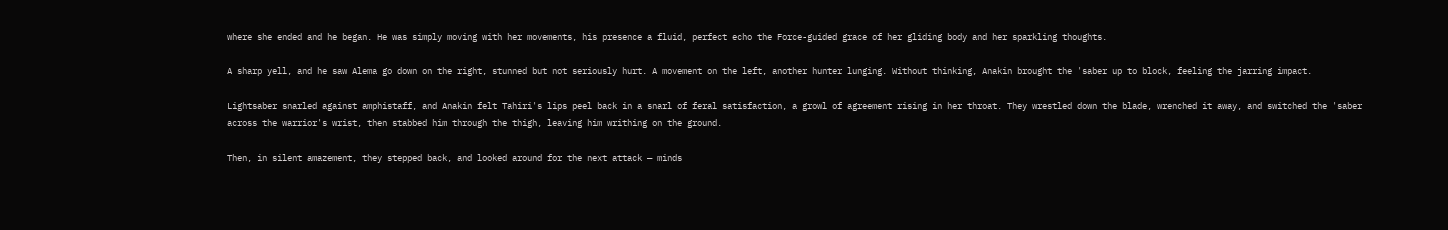where she ended and he began. He was simply moving with her movements, his presence a fluid, perfect echo the Force-guided grace of her gliding body and her sparkling thoughts.

A sharp yell, and he saw Alema go down on the right, stunned but not seriously hurt. A movement on the left, another hunter lunging. Without thinking, Anakin brought the 'saber up to block, feeling the jarring impact.

Lightsaber snarled against amphistaff, and Anakin felt Tahiri's lips peel back in a snarl of feral satisfaction, a growl of agreement rising in her throat. They wrestled down the blade, wrenched it away, and switched the 'saber across the warrior's wrist, then stabbed him through the thigh, leaving him writhing on the ground.

Then, in silent amazement, they stepped back, and looked around for the next attack — minds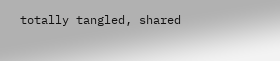totally tangled, shared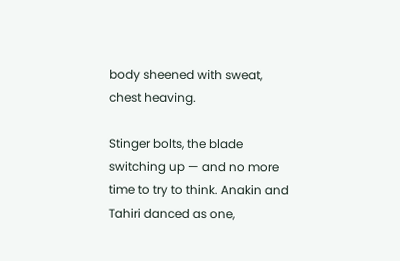body sheened with sweat, chest heaving.

Stinger bolts, the blade switching up — and no more time to try to think. Anakin and Tahiri danced as one,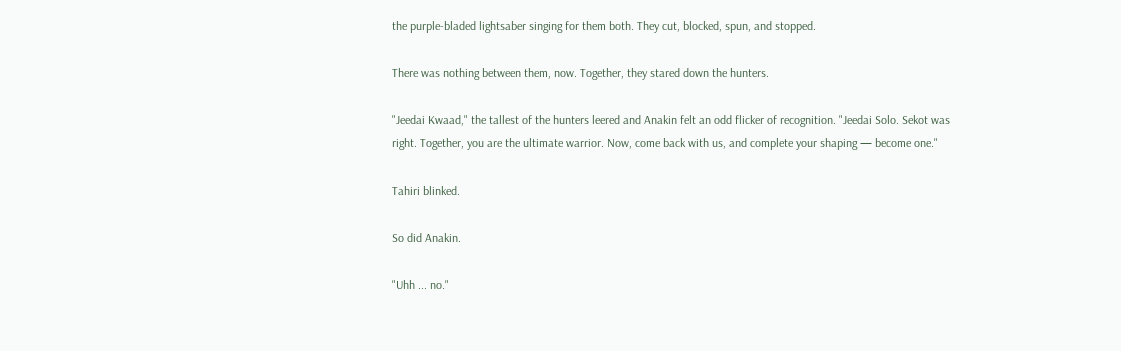the purple-bladed lightsaber singing for them both. They cut, blocked, spun, and stopped.

There was nothing between them, now. Together, they stared down the hunters.

"Jeedai Kwaad," the tallest of the hunters leered and Anakin felt an odd flicker of recognition. "Jeedai Solo. Sekot was right. Together, you are the ultimate warrior. Now, come back with us, and complete your shaping — become one."

Tahiri blinked.

So did Anakin.

"Uhh ... no."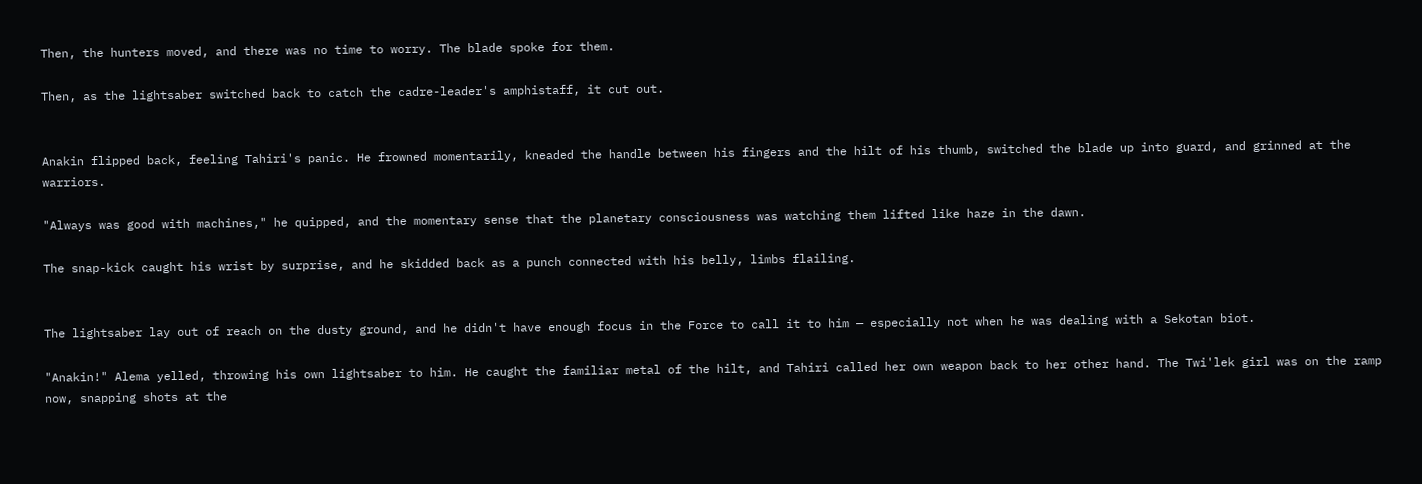Then, the hunters moved, and there was no time to worry. The blade spoke for them.

Then, as the lightsaber switched back to catch the cadre-leader's amphistaff, it cut out.


Anakin flipped back, feeling Tahiri's panic. He frowned momentarily, kneaded the handle between his fingers and the hilt of his thumb, switched the blade up into guard, and grinned at the warriors.

"Always was good with machines," he quipped, and the momentary sense that the planetary consciousness was watching them lifted like haze in the dawn.

The snap-kick caught his wrist by surprise, and he skidded back as a punch connected with his belly, limbs flailing.


The lightsaber lay out of reach on the dusty ground, and he didn't have enough focus in the Force to call it to him — especially not when he was dealing with a Sekotan biot.

"Anakin!" Alema yelled, throwing his own lightsaber to him. He caught the familiar metal of the hilt, and Tahiri called her own weapon back to her other hand. The Twi'lek girl was on the ramp now, snapping shots at the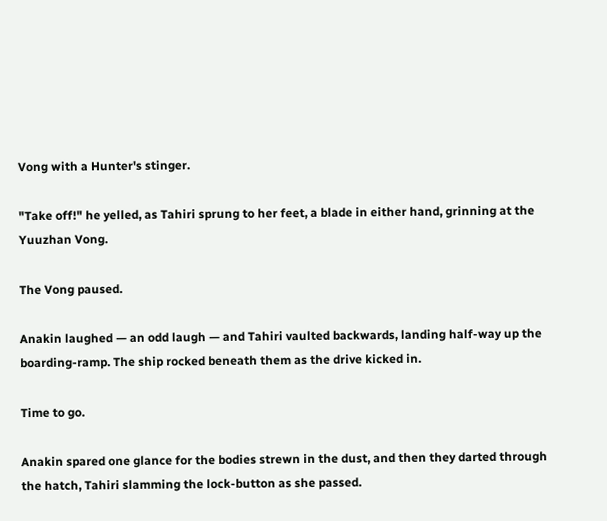Vong with a Hunter's stinger.

"Take off!" he yelled, as Tahiri sprung to her feet, a blade in either hand, grinning at the Yuuzhan Vong.

The Vong paused.

Anakin laughed — an odd laugh — and Tahiri vaulted backwards, landing half-way up the boarding-ramp. The ship rocked beneath them as the drive kicked in.

Time to go.

Anakin spared one glance for the bodies strewn in the dust, and then they darted through the hatch, Tahiri slamming the lock-button as she passed.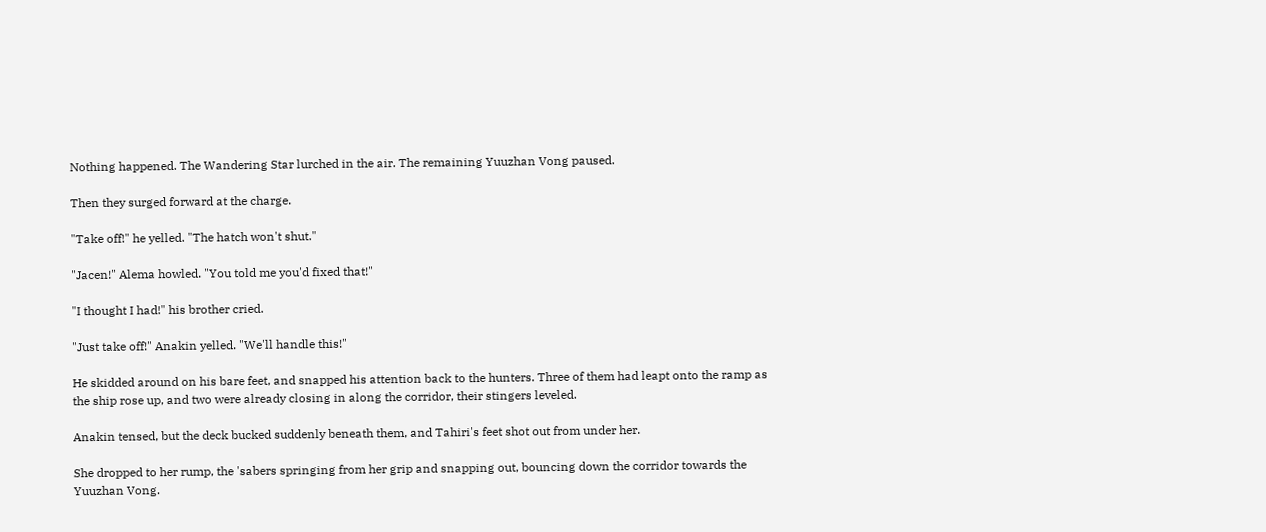Nothing happened. The Wandering Star lurched in the air. The remaining Yuuzhan Vong paused.

Then they surged forward at the charge.

"Take off!" he yelled. "The hatch won't shut."

"Jacen!" Alema howled. "You told me you'd fixed that!"

"I thought I had!" his brother cried.

"Just take off!" Anakin yelled. "We'll handle this!"

He skidded around on his bare feet, and snapped his attention back to the hunters. Three of them had leapt onto the ramp as the ship rose up, and two were already closing in along the corridor, their stingers leveled.

Anakin tensed, but the deck bucked suddenly beneath them, and Tahiri's feet shot out from under her.

She dropped to her rump, the 'sabers springing from her grip and snapping out, bouncing down the corridor towards the Yuuzhan Vong.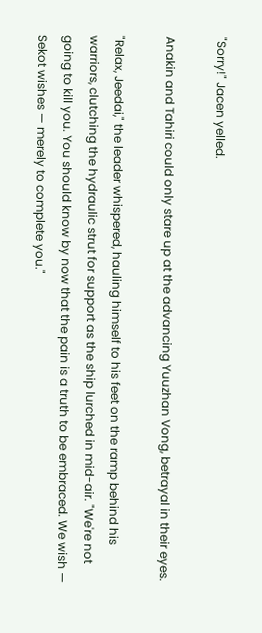"Sorry!" Jacen yelled.

Anakin and Tahiri could only stare up at the advancing Yuuzhan Vong, betrayal in their eyes.

"Relax, Jeedai," the leader whispered, hauling himself to his feet on the ramp behind his warriors, clutching the hydraulic strut for support as the ship lurched in mid-air. "We're not going to kill you. You should know by now that the pain is a truth to be embraced. We wish — Sekot wishes — merely to complete you."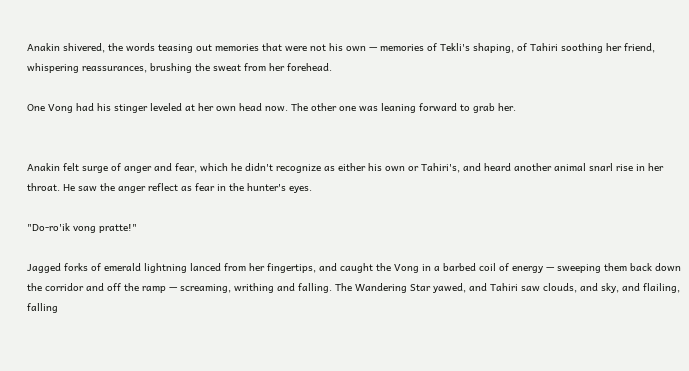Anakin shivered, the words teasing out memories that were not his own — memories of Tekli's shaping, of Tahiri soothing her friend, whispering reassurances, brushing the sweat from her forehead.

One Vong had his stinger leveled at her own head now. The other one was leaning forward to grab her.


Anakin felt surge of anger and fear, which he didn't recognize as either his own or Tahiri's, and heard another animal snarl rise in her throat. He saw the anger reflect as fear in the hunter's eyes.

"Do-ro'ik vong pratte!"

Jagged forks of emerald lightning lanced from her fingertips, and caught the Vong in a barbed coil of energy — sweeping them back down the corridor and off the ramp — screaming, writhing and falling. The Wandering Star yawed, and Tahiri saw clouds, and sky, and flailing, falling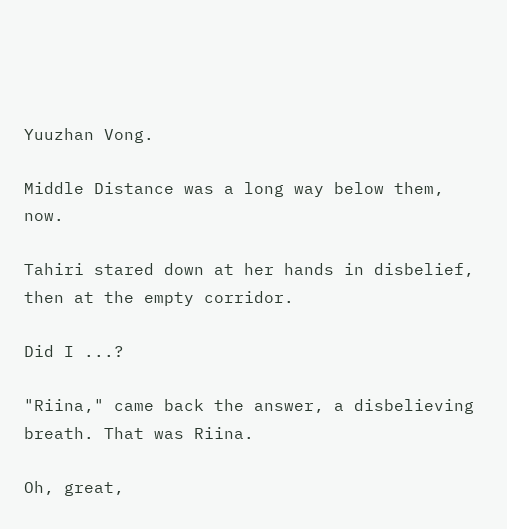Yuuzhan Vong.

Middle Distance was a long way below them, now.

Tahiri stared down at her hands in disbelief, then at the empty corridor.

Did I ...?

"Riina," came back the answer, a disbelieving breath. That was Riina.

Oh, great,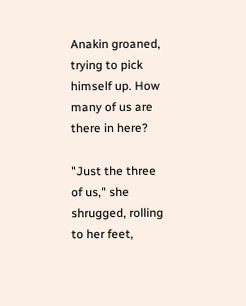Anakin groaned, trying to pick himself up. How many of us are there in here?

"Just the three of us," she shrugged, rolling to her feet,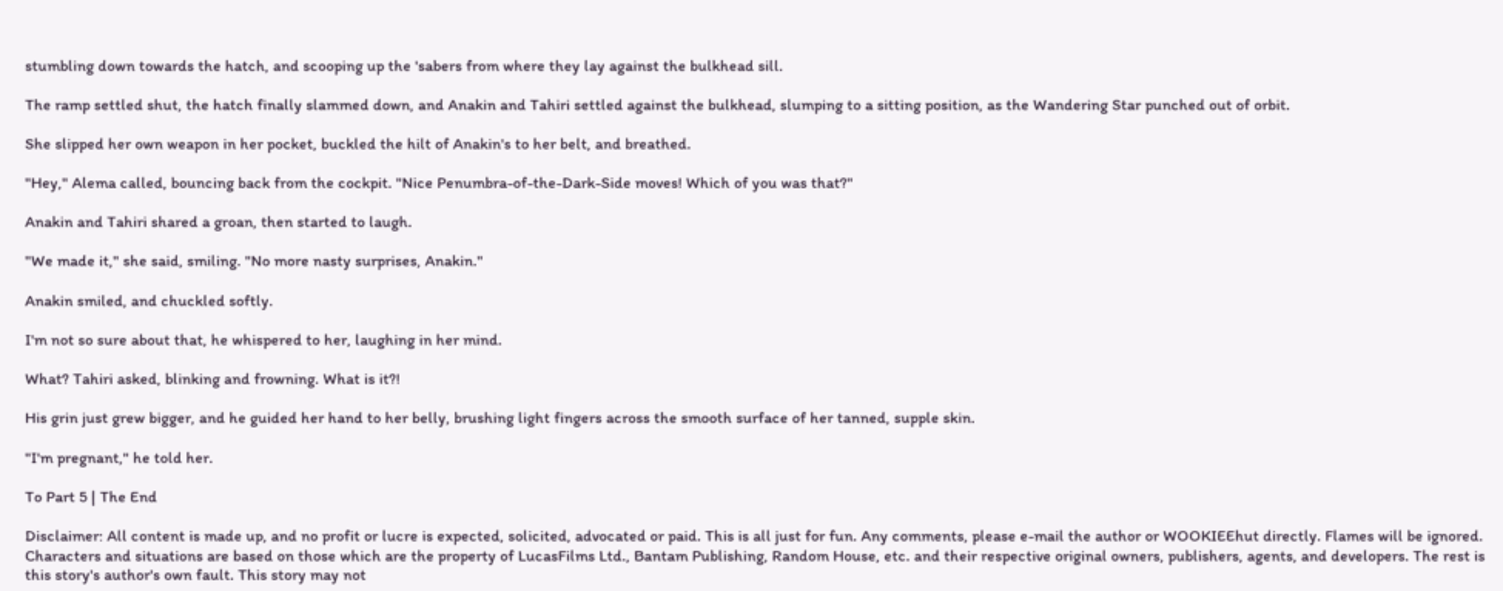stumbling down towards the hatch, and scooping up the 'sabers from where they lay against the bulkhead sill.

The ramp settled shut, the hatch finally slammed down, and Anakin and Tahiri settled against the bulkhead, slumping to a sitting position, as the Wandering Star punched out of orbit.

She slipped her own weapon in her pocket, buckled the hilt of Anakin's to her belt, and breathed.

"Hey," Alema called, bouncing back from the cockpit. "Nice Penumbra-of-the-Dark-Side moves! Which of you was that?"

Anakin and Tahiri shared a groan, then started to laugh.

"We made it," she said, smiling. "No more nasty surprises, Anakin."

Anakin smiled, and chuckled softly.

I'm not so sure about that, he whispered to her, laughing in her mind.

What? Tahiri asked, blinking and frowning. What is it?!

His grin just grew bigger, and he guided her hand to her belly, brushing light fingers across the smooth surface of her tanned, supple skin.

"I'm pregnant," he told her.

To Part 5 | The End

Disclaimer: All content is made up, and no profit or lucre is expected, solicited, advocated or paid. This is all just for fun. Any comments, please e-mail the author or WOOKIEEhut directly. Flames will be ignored. Characters and situations are based on those which are the property of LucasFilms Ltd., Bantam Publishing, Random House, etc. and their respective original owners, publishers, agents, and developers. The rest is this story's author's own fault. This story may not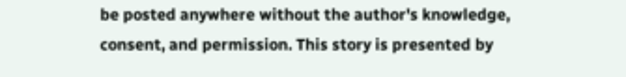be posted anywhere without the author's knowledge, consent, and permission. This story is presented by